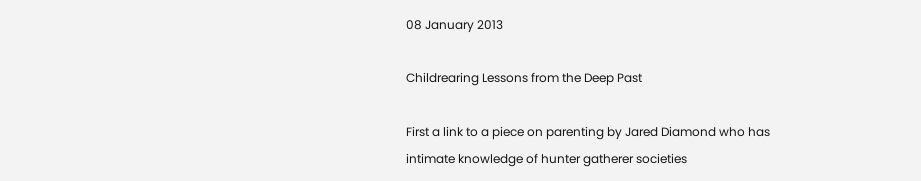08 January 2013

Childrearing Lessons from the Deep Past

First a link to a piece on parenting by Jared Diamond who has intimate knowledge of hunter gatherer societies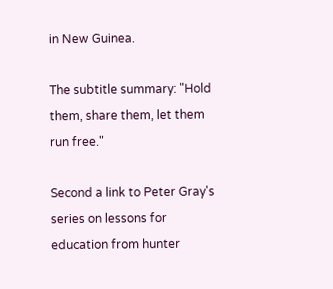in New Guinea.

The subtitle summary: "Hold them, share them, let them run free."

Second a link to Peter Gray's series on lessons for education from hunter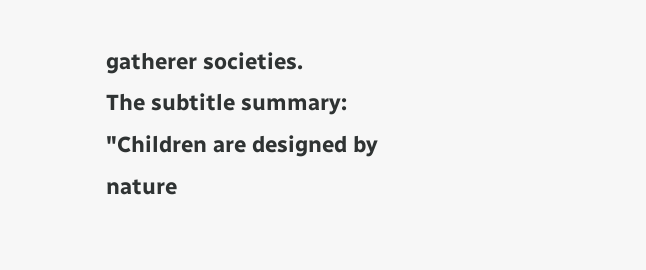gatherer societies.
The subtitle summary: "Children are designed by nature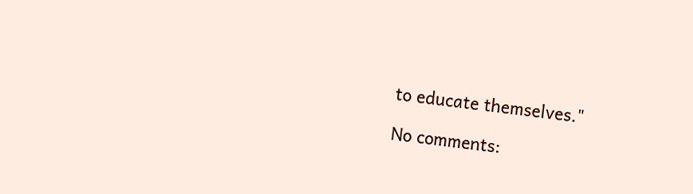to educate themselves."

No comments: